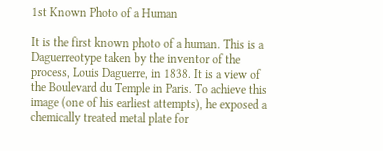1st Known Photo of a Human

It is the first known photo of a human. This is a Daguerreotype taken by the inventor of the process, Louis Daguerre, in 1838. It is a view of the Boulevard du Temple in Paris. To achieve this image (one of his earliest attempts), he exposed a chemically treated metal plate for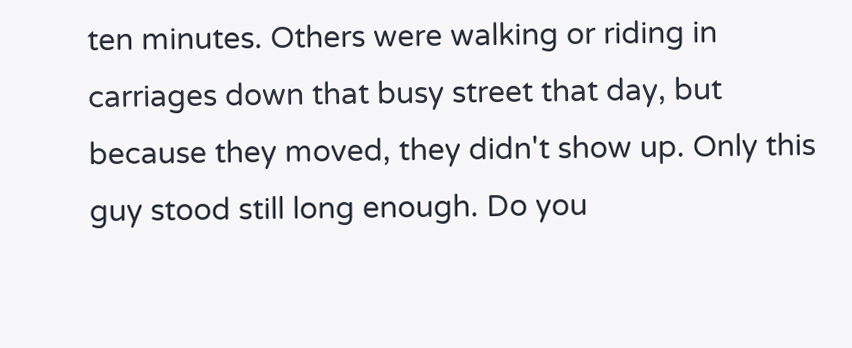ten minutes. Others were walking or riding in carriages down that busy street that day, but because they moved, they didn't show up. Only this guy stood still long enough. Do you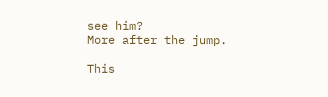see him?
More after the jump.

This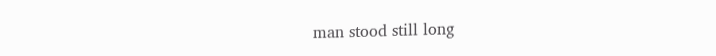man stood still long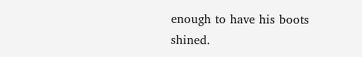enough to have his boots shined.